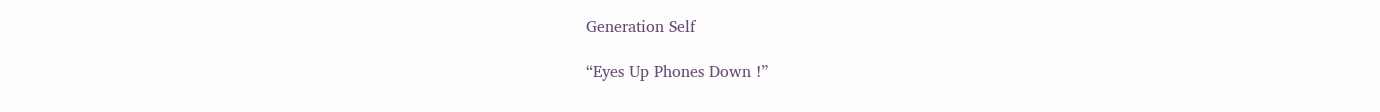Generation Self

“Eyes Up Phones Down !”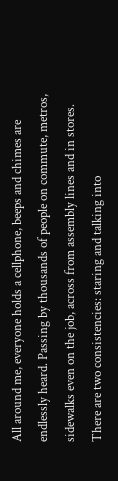All around me, everyone holds a cellphone, beeps and chimes are endlessly heard. Passing by thousands of people on commute, metros, sidewalks even on the job, across from assembly lines and in stores. There are two consistencies: staring and talking into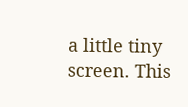a little tiny screen. This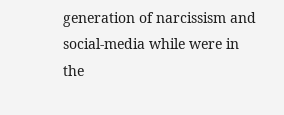generation of narcissism and social-media while were in the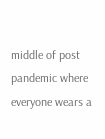middle of post pandemic where everyone wears a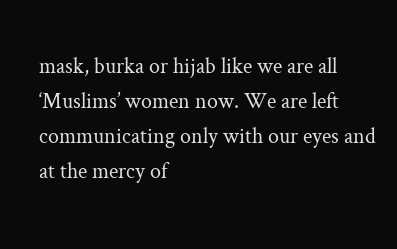mask, burka or hijab like we are all ‘Muslims’ women now. We are left communicating only with our eyes and at the mercy of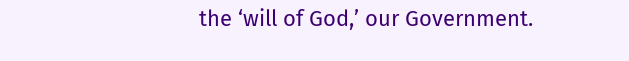the ‘will of God,’ our Government.